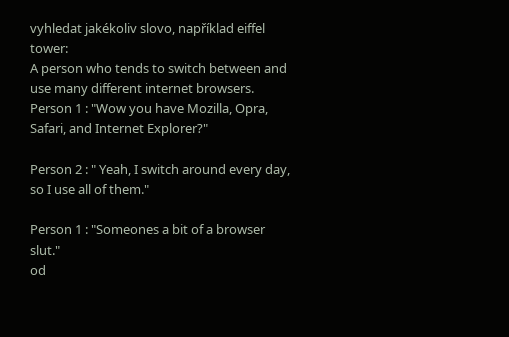vyhledat jakékoliv slovo, například eiffel tower:
A person who tends to switch between and use many different internet browsers.
Person 1 : "Wow you have Mozilla, Opra, Safari, and Internet Explorer?"

Person 2 : " Yeah, I switch around every day, so I use all of them."

Person 1 : "Someones a bit of a browser slut."
od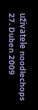uživatele noodlechops 27. Duben 2009